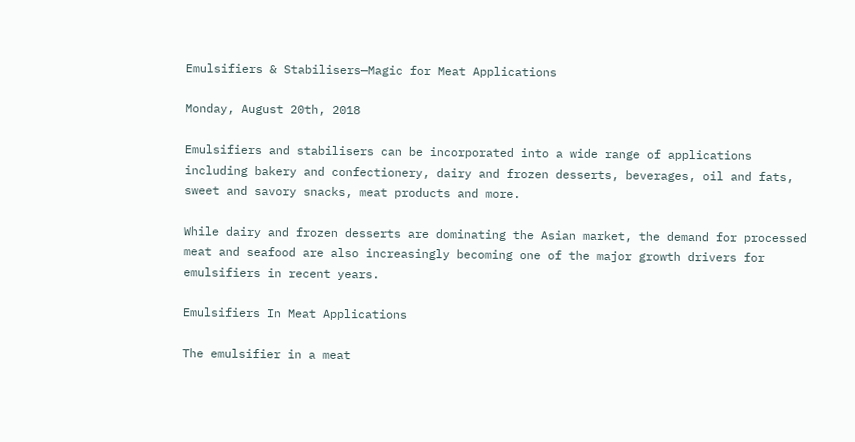Emulsifiers & Stabilisers—Magic for Meat Applications

Monday, August 20th, 2018

Emulsifiers and stabilisers can be incorporated into a wide range of applications including bakery and confectionery, dairy and frozen desserts, beverages, oil and fats, sweet and savory snacks, meat products and more.

While dairy and frozen desserts are dominating the Asian market, the demand for processed meat and seafood are also increasingly becoming one of the major growth drivers for emulsifiers in recent years.

Emulsifiers In Meat Applications

The emulsifier in a meat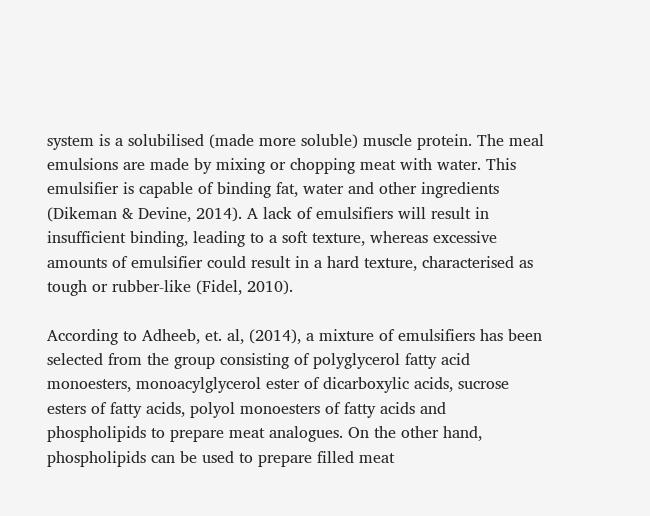system is a solubilised (made more soluble) muscle protein. The meal emulsions are made by mixing or chopping meat with water. This emulsifier is capable of binding fat, water and other ingredients (Dikeman & Devine, 2014). A lack of emulsifiers will result in insufficient binding, leading to a soft texture, whereas excessive amounts of emulsifier could result in a hard texture, characterised as tough or rubber-like (Fidel, 2010).

According to Adheeb, et. al, (2014), a mixture of emulsifiers has been selected from the group consisting of polyglycerol fatty acid monoesters, monoacylglycerol ester of dicarboxylic acids, sucrose esters of fatty acids, polyol monoesters of fatty acids and phospholipids to prepare meat analogues. On the other hand, phospholipids can be used to prepare filled meat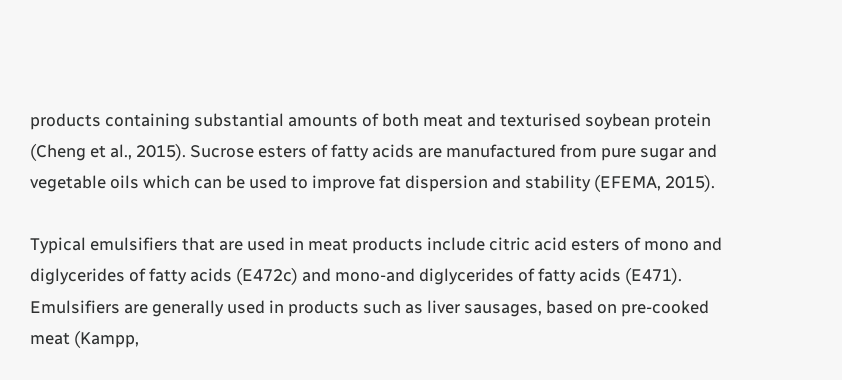products containing substantial amounts of both meat and texturised soybean protein (Cheng et al., 2015). Sucrose esters of fatty acids are manufactured from pure sugar and vegetable oils which can be used to improve fat dispersion and stability (EFEMA, 2015).

Typical emulsifiers that are used in meat products include citric acid esters of mono and diglycerides of fatty acids (E472c) and mono-and diglycerides of fatty acids (E471). Emulsifiers are generally used in products such as liver sausages, based on pre-cooked meat (Kampp,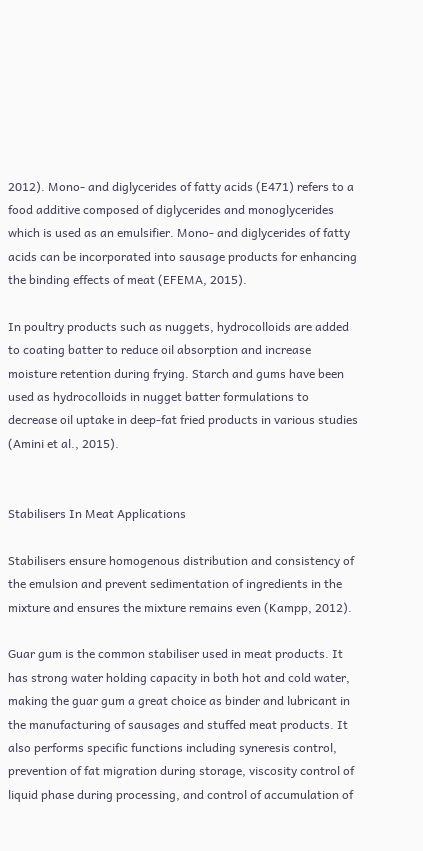2012). Mono- and diglycerides of fatty acids (E471) refers to a food additive composed of diglycerides and monoglycerides which is used as an emulsifier. Mono- and diglycerides of fatty acids can be incorporated into sausage products for enhancing the binding effects of meat (EFEMA, 2015).

In poultry products such as nuggets, hydrocolloids are added to coating batter to reduce oil absorption and increase moisture retention during frying. Starch and gums have been used as hydrocolloids in nugget batter formulations to decrease oil uptake in deep-fat fried products in various studies (Amini et al., 2015).


Stabilisers In Meat Applications

Stabilisers ensure homogenous distribution and consistency of the emulsion and prevent sedimentation of ingredients in the mixture and ensures the mixture remains even (Kampp, 2012).

Guar gum is the common stabiliser used in meat products. It has strong water holding capacity in both hot and cold water, making the guar gum a great choice as binder and lubricant in the manufacturing of sausages and stuffed meat products. It also performs specific functions including syneresis control, prevention of fat migration during storage, viscosity control of liquid phase during processing, and control of accumulation of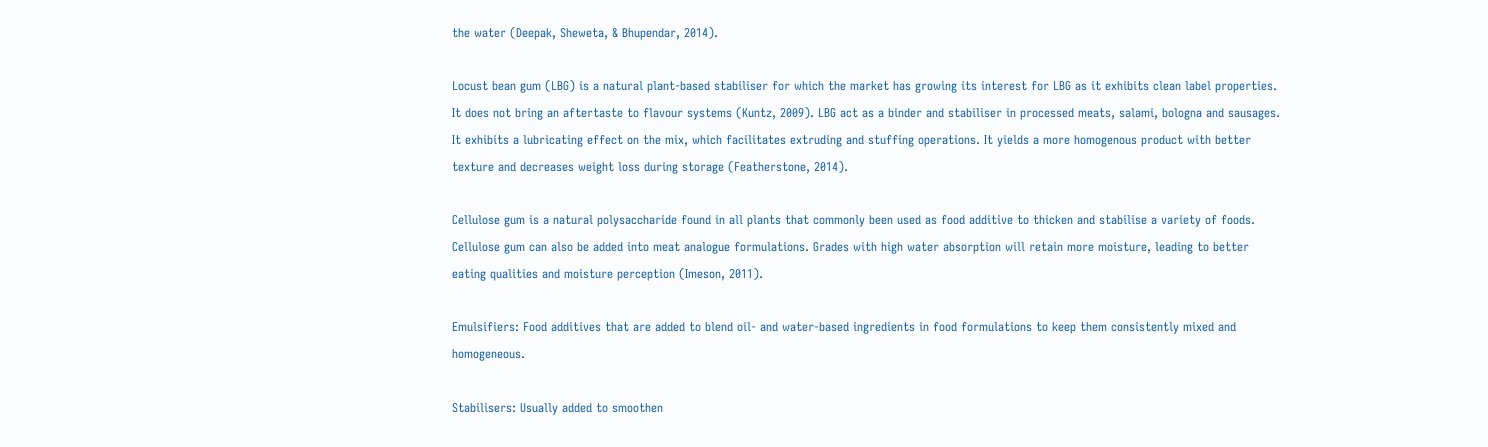the water (Deepak, Sheweta, & Bhupendar, 2014).

Locust bean gum (LBG) is a natural plant-based stabiliser for which the market has growing its interest for LBG as it exhibits clean label properties. It does not bring an aftertaste to flavour systems (Kuntz, 2009). LBG act as a binder and stabiliser in processed meats, salami, bologna and sausages. It exhibits a lubricating effect on the mix, which facilitates extruding and stuffing operations. It yields a more homogenous product with better texture and decreases weight loss during storage (Featherstone, 2014).

Cellulose gum is a natural polysaccharide found in all plants that commonly been used as food additive to thicken and stabilise a variety of foods. Cellulose gum can also be added into meat analogue formulations. Grades with high water absorption will retain more moisture, leading to better eating qualities and moisture perception (Imeson, 2011).

Emulsifiers: Food additives that are added to blend oil- and water-based ingredients in food formulations to keep them consistently mixed and homogeneous.

Stabilisers: Usually added to smoothen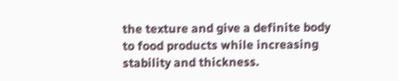the texture and give a definite body to food products while increasing stability and thickness.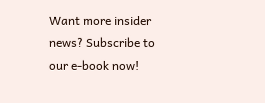Want more insider news? Subscribe to our e-book now!